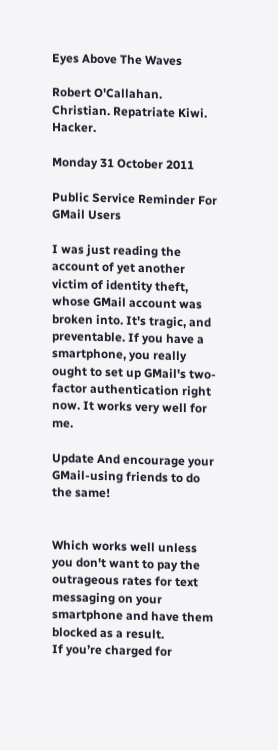Eyes Above The Waves

Robert O'Callahan. Christian. Repatriate Kiwi. Hacker.

Monday 31 October 2011

Public Service Reminder For GMail Users

I was just reading the account of yet another victim of identity theft, whose GMail account was broken into. It's tragic, and preventable. If you have a smartphone, you really ought to set up GMail's two-factor authentication right now. It works very well for me.

Update And encourage your GMail-using friends to do the same!


Which works well unless you don't want to pay the outrageous rates for text messaging on your smartphone and have them blocked as a result.
If you’re charged for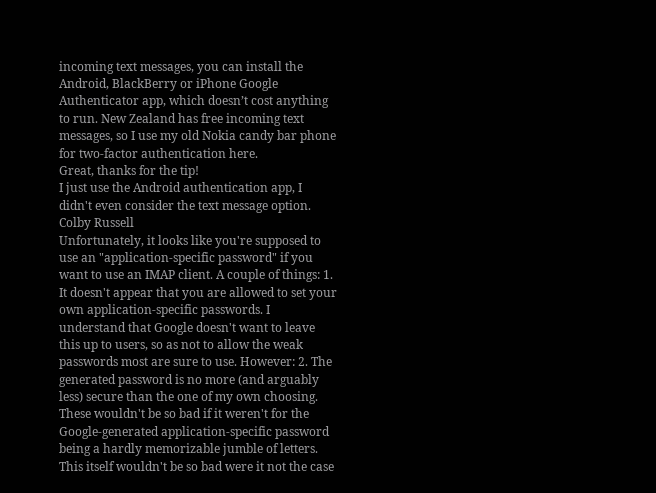incoming text messages, you can install the Android, BlackBerry or iPhone Google Authenticator app, which doesn’t cost anything to run. New Zealand has free incoming text messages, so I use my old Nokia candy bar phone for two-factor authentication here.
Great, thanks for the tip!
I just use the Android authentication app, I didn't even consider the text message option.
Colby Russell
Unfortunately, it looks like you're supposed to use an "application-specific password" if you want to use an IMAP client. A couple of things: 1. It doesn't appear that you are allowed to set your own application-specific passwords. I understand that Google doesn't want to leave this up to users, so as not to allow the weak passwords most are sure to use. However: 2. The generated password is no more (and arguably less) secure than the one of my own choosing. These wouldn't be so bad if it weren't for the Google-generated application-specific password being a hardly memorizable jumble of letters. This itself wouldn't be so bad were it not the case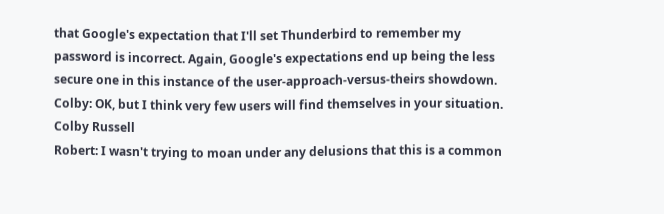that Google's expectation that I'll set Thunderbird to remember my password is incorrect. Again, Google's expectations end up being the less secure one in this instance of the user-approach-versus-theirs showdown.
Colby: OK, but I think very few users will find themselves in your situation.
Colby Russell
Robert: I wasn't trying to moan under any delusions that this is a common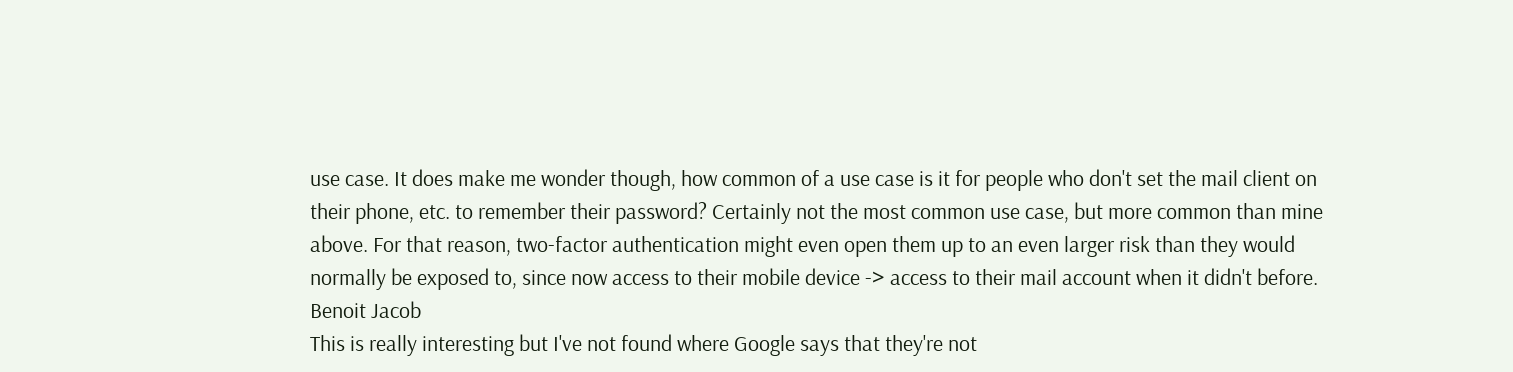use case. It does make me wonder though, how common of a use case is it for people who don't set the mail client on their phone, etc. to remember their password? Certainly not the most common use case, but more common than mine above. For that reason, two-factor authentication might even open them up to an even larger risk than they would normally be exposed to, since now access to their mobile device -> access to their mail account when it didn't before.
Benoit Jacob
This is really interesting but I've not found where Google says that they're not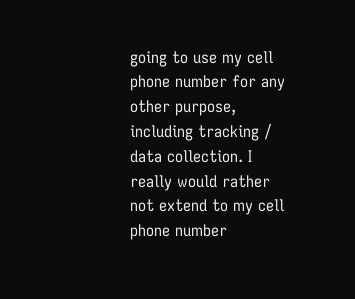going to use my cell phone number for any other purpose, including tracking / data collection. I really would rather not extend to my cell phone number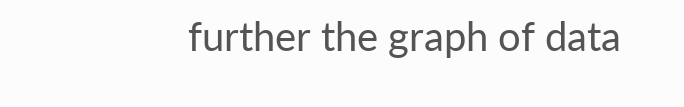further the graph of data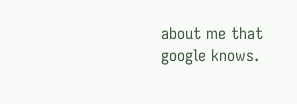about me that google knows.